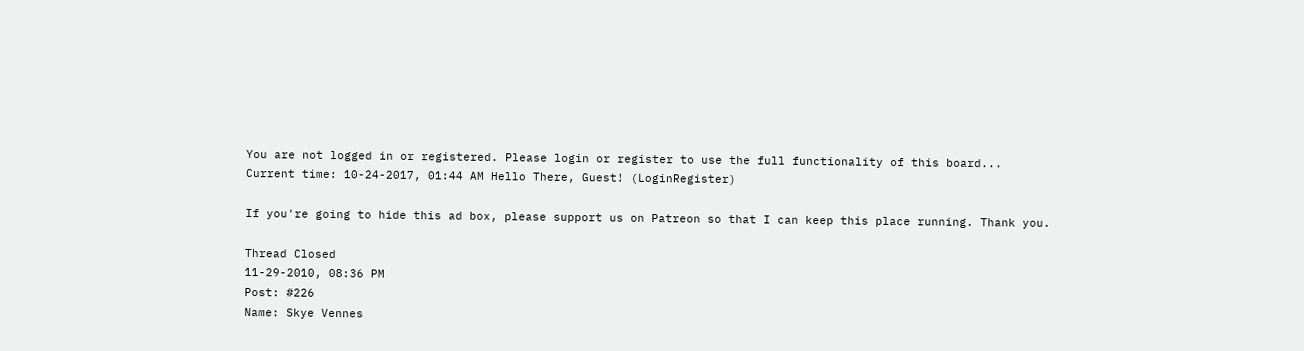You are not logged in or registered. Please login or register to use the full functionality of this board...
Current time: 10-24-2017, 01:44 AM Hello There, Guest! (LoginRegister)

If you're going to hide this ad box, please support us on Patreon so that I can keep this place running. Thank you.

Thread Closed
11-29-2010, 08:36 PM
Post: #226
Name: Skye Vennes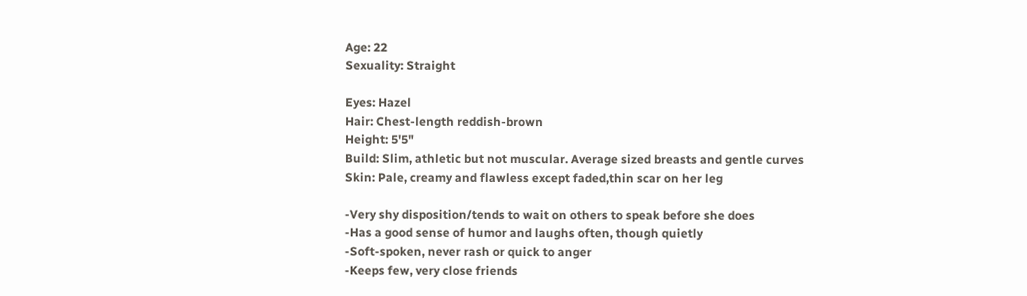Age: 22
Sexuality: Straight

Eyes: Hazel
Hair: Chest-length reddish-brown
Height: 5'5"
Build: Slim, athletic but not muscular. Average sized breasts and gentle curves
Skin: Pale, creamy and flawless except faded,thin scar on her leg

-Very shy disposition/tends to wait on others to speak before she does
-Has a good sense of humor and laughs often, though quietly
-Soft-spoken, never rash or quick to anger
-Keeps few, very close friends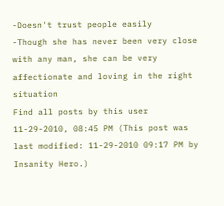-Doesn't trust people easily
-Though she has never been very close with any man, she can be very affectionate and loving in the right situation
Find all posts by this user
11-29-2010, 08:45 PM (This post was last modified: 11-29-2010 09:17 PM by Insanity Hero.)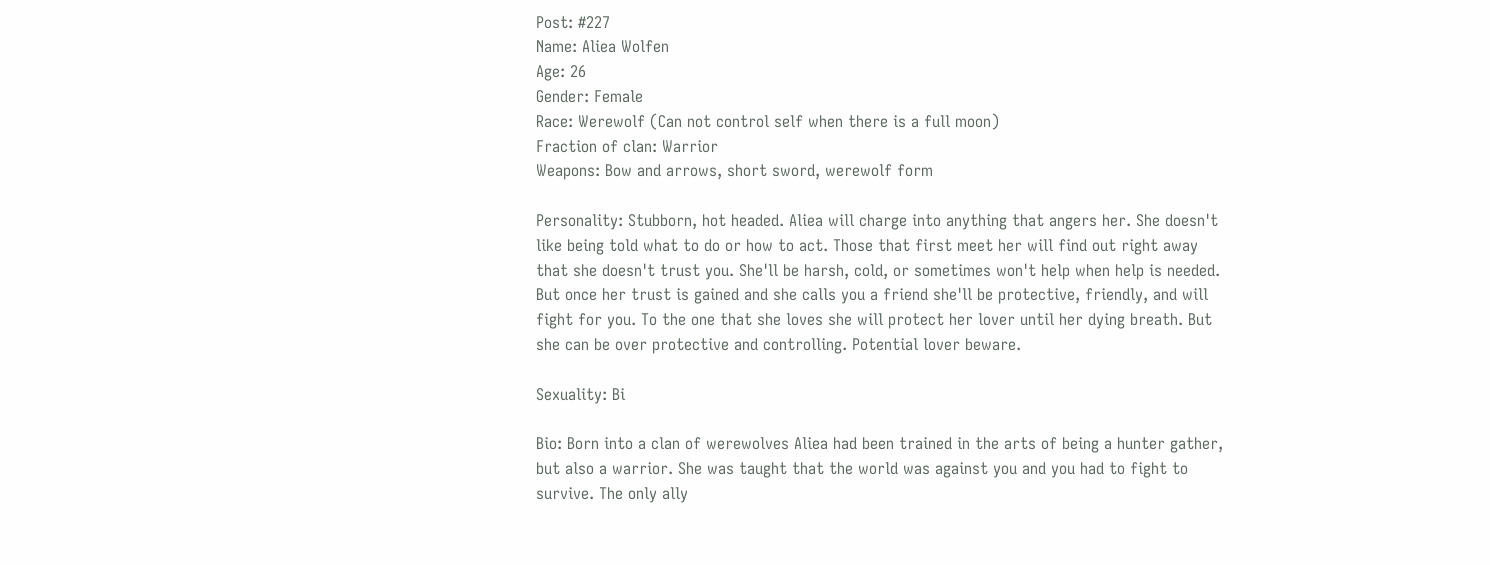Post: #227
Name: Aliea Wolfen
Age: 26
Gender: Female
Race: Werewolf (Can not control self when there is a full moon)
Fraction of clan: Warrior
Weapons: Bow and arrows, short sword, werewolf form

Personality: Stubborn, hot headed. Aliea will charge into anything that angers her. She doesn't like being told what to do or how to act. Those that first meet her will find out right away that she doesn't trust you. She'll be harsh, cold, or sometimes won't help when help is needed. But once her trust is gained and she calls you a friend she'll be protective, friendly, and will fight for you. To the one that she loves she will protect her lover until her dying breath. But she can be over protective and controlling. Potential lover beware.

Sexuality: Bi

Bio: Born into a clan of werewolves Aliea had been trained in the arts of being a hunter gather, but also a warrior. She was taught that the world was against you and you had to fight to survive. The only ally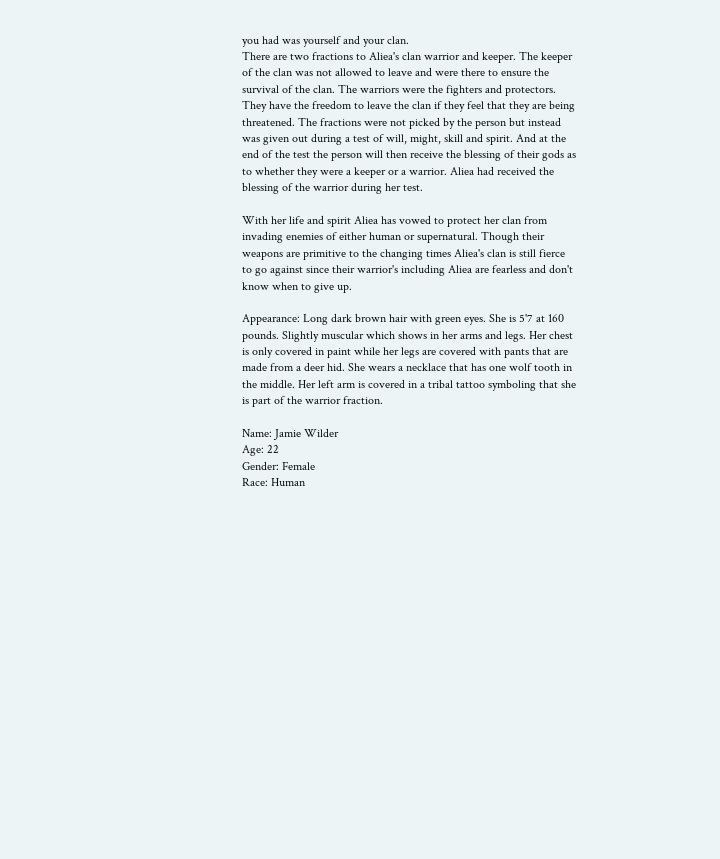you had was yourself and your clan.
There are two fractions to Aliea's clan warrior and keeper. The keeper of the clan was not allowed to leave and were there to ensure the survival of the clan. The warriors were the fighters and protectors. They have the freedom to leave the clan if they feel that they are being threatened. The fractions were not picked by the person but instead was given out during a test of will, might, skill and spirit. And at the end of the test the person will then receive the blessing of their gods as to whether they were a keeper or a warrior. Aliea had received the blessing of the warrior during her test.

With her life and spirit Aliea has vowed to protect her clan from invading enemies of either human or supernatural. Though their weapons are primitive to the changing times Aliea's clan is still fierce to go against since their warrior's including Aliea are fearless and don't know when to give up.

Appearance: Long dark brown hair with green eyes. She is 5'7 at 160 pounds. Slightly muscular which shows in her arms and legs. Her chest is only covered in paint while her legs are covered with pants that are made from a deer hid. She wears a necklace that has one wolf tooth in the middle. Her left arm is covered in a tribal tattoo symboling that she is part of the warrior fraction.

Name: Jamie Wilder
Age: 22
Gender: Female
Race: Human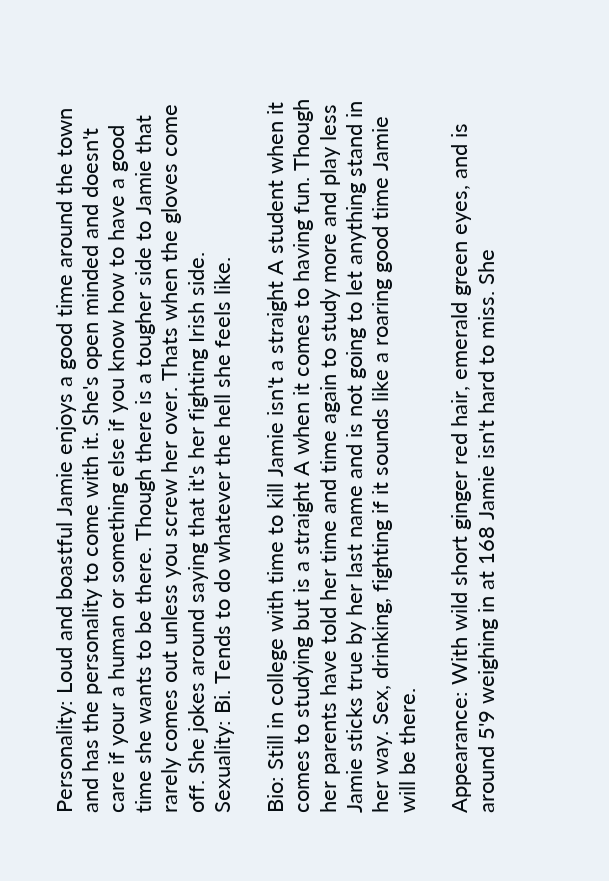Personality: Loud and boastful Jamie enjoys a good time around the town and has the personality to come with it. She's open minded and doesn't care if your a human or something else if you know how to have a good time she wants to be there. Though there is a tougher side to Jamie that rarely comes out unless you screw her over. Thats when the gloves come off. She jokes around saying that it's her fighting Irish side.
Sexuality: Bi. Tends to do whatever the hell she feels like.

Bio: Still in college with time to kill Jamie isn't a straight A student when it comes to studying but is a straight A when it comes to having fun. Though her parents have told her time and time again to study more and play less Jamie sticks true by her last name and is not going to let anything stand in her way. Sex, drinking, fighting if it sounds like a roaring good time Jamie will be there.

Appearance: With wild short ginger red hair, emerald green eyes, and is around 5'9 weighing in at 168 Jamie isn't hard to miss. She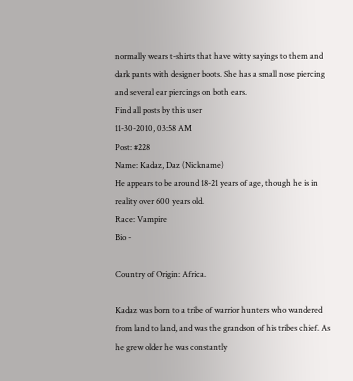normally wears t-shirts that have witty sayings to them and dark pants with designer boots. She has a small nose piercing and several ear piercings on both ears.
Find all posts by this user
11-30-2010, 03:58 AM
Post: #228
Name: Kadaz, Daz (Nickname)
He appears to be around 18-21 years of age, though he is in reality over 600 years old.
Race: Vampire
Bio -

Country of Origin: Africa.

Kadaz was born to a tribe of warrior hunters who wandered from land to land, and was the grandson of his tribes chief. As he grew older he was constantly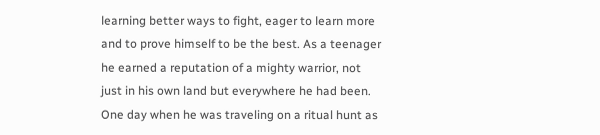learning better ways to fight, eager to learn more and to prove himself to be the best. As a teenager he earned a reputation of a mighty warrior, not just in his own land but everywhere he had been. One day when he was traveling on a ritual hunt as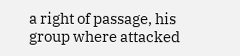a right of passage, his group where attacked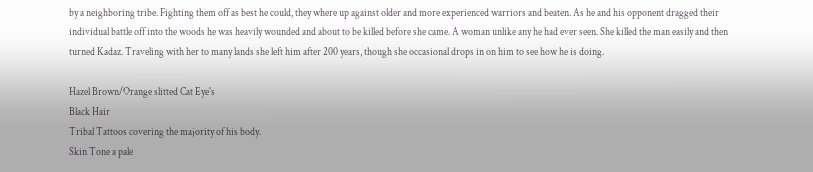by a neighboring tribe. Fighting them off as best he could, they where up against older and more experienced warriors and beaten. As he and his opponent dragged their individual battle off into the woods he was heavily wounded and about to be killed before she came. A woman unlike any he had ever seen. She killed the man easily and then turned Kadaz. Traveling with her to many lands she left him after 200 years, though she occasional drops in on him to see how he is doing.

Hazel Brown/Orange slitted Cat Eye's
Black Hair
Tribal Tattoos covering the majority of his body.
Skin Tone a pale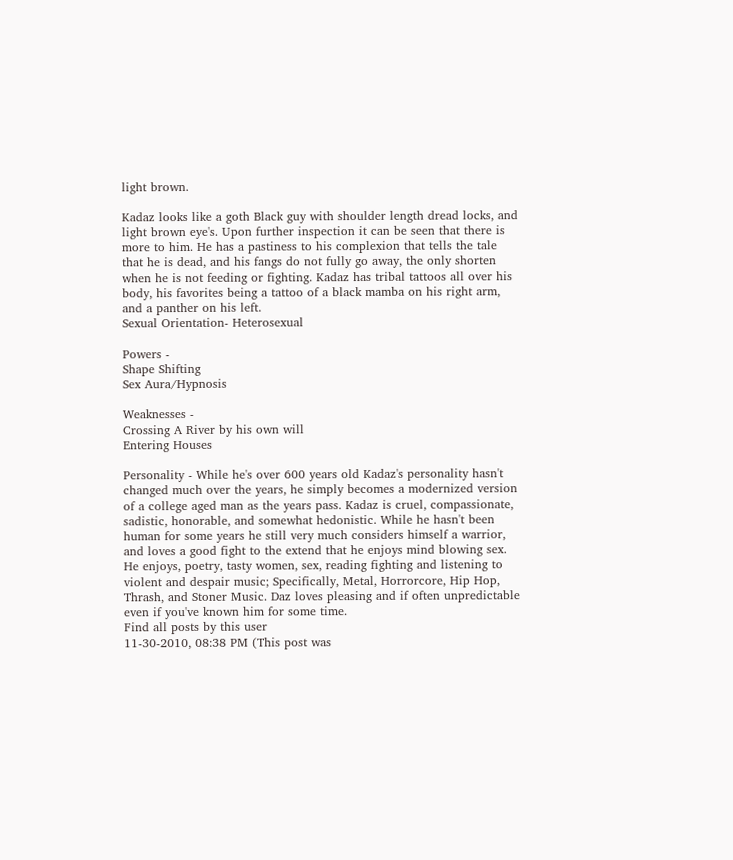light brown.

Kadaz looks like a goth Black guy with shoulder length dread locks, and light brown eye's. Upon further inspection it can be seen that there is more to him. He has a pastiness to his complexion that tells the tale that he is dead, and his fangs do not fully go away, the only shorten when he is not feeding or fighting. Kadaz has tribal tattoos all over his body, his favorites being a tattoo of a black mamba on his right arm, and a panther on his left.
Sexual Orientation- Heterosexual

Powers -
Shape Shifting
Sex Aura/Hypnosis

Weaknesses -
Crossing A River by his own will
Entering Houses

Personality - While he's over 600 years old Kadaz's personality hasn't changed much over the years, he simply becomes a modernized version of a college aged man as the years pass. Kadaz is cruel, compassionate, sadistic, honorable, and somewhat hedonistic. While he hasn't been human for some years he still very much considers himself a warrior, and loves a good fight to the extend that he enjoys mind blowing sex. He enjoys, poetry, tasty women, sex, reading fighting and listening to violent and despair music; Specifically, Metal, Horrorcore, Hip Hop, Thrash, and Stoner Music. Daz loves pleasing and if often unpredictable even if you've known him for some time.
Find all posts by this user
11-30-2010, 08:38 PM (This post was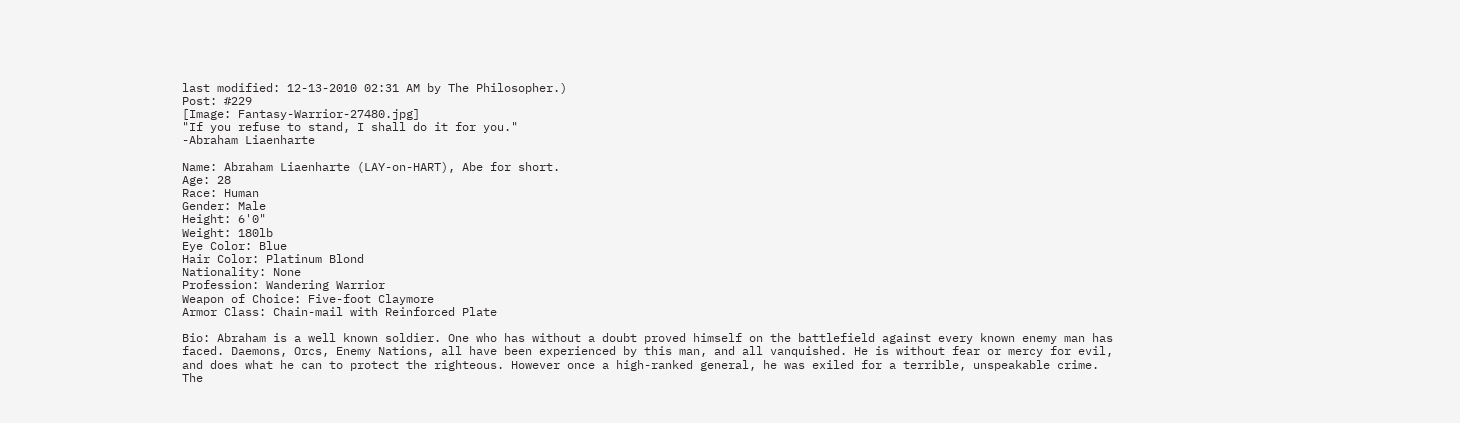last modified: 12-13-2010 02:31 AM by The Philosopher.)
Post: #229
[Image: Fantasy-Warrior-27480.jpg]
"If you refuse to stand, I shall do it for you."
-Abraham Liaenharte

Name: Abraham Liaenharte (LAY-on-HART), Abe for short.
Age: 28
Race: Human
Gender: Male
Height: 6'0"
Weight: 180lb
Eye Color: Blue
Hair Color: Platinum Blond
Nationality: None
Profession: Wandering Warrior
Weapon of Choice: Five-foot Claymore
Armor Class: Chain-mail with Reinforced Plate

Bio: Abraham is a well known soldier. One who has without a doubt proved himself on the battlefield against every known enemy man has faced. Daemons, Orcs, Enemy Nations, all have been experienced by this man, and all vanquished. He is without fear or mercy for evil, and does what he can to protect the righteous. However once a high-ranked general, he was exiled for a terrible, unspeakable crime. The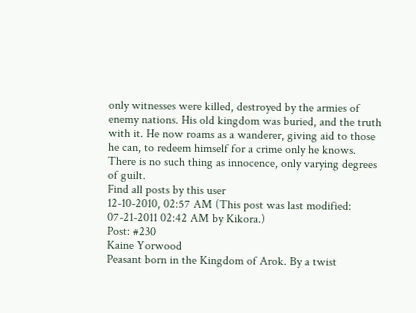only witnesses were killed, destroyed by the armies of enemy nations. His old kingdom was buried, and the truth with it. He now roams as a wanderer, giving aid to those he can, to redeem himself for a crime only he knows.
There is no such thing as innocence, only varying degrees of guilt.
Find all posts by this user
12-10-2010, 02:57 AM (This post was last modified: 07-21-2011 02:42 AM by Kikora.)
Post: #230
Kaine Yorwood
Peasant born in the Kingdom of Arok. By a twist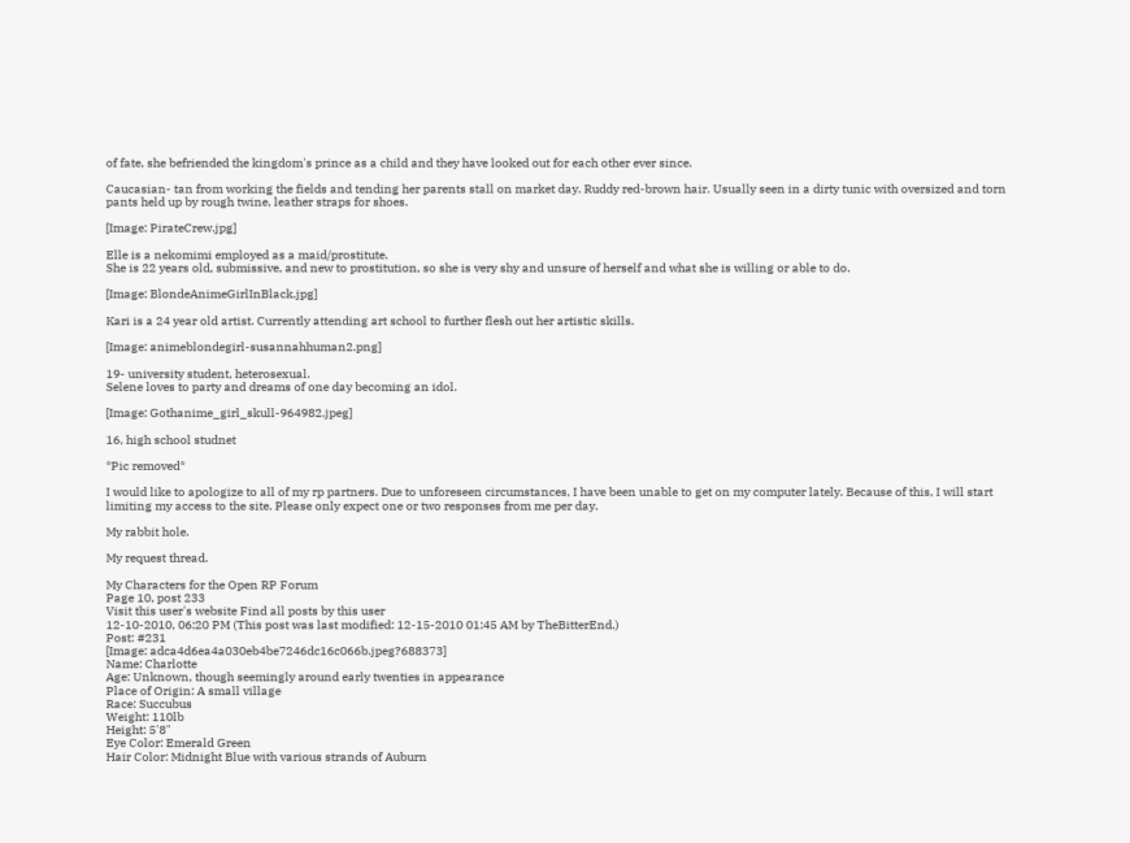of fate, she befriended the kingdom's prince as a child and they have looked out for each other ever since.

Caucasian- tan from working the fields and tending her parents stall on market day. Ruddy red-brown hair. Usually seen in a dirty tunic with oversized and torn pants held up by rough twine, leather straps for shoes.

[Image: PirateCrew.jpg]

Elle is a nekomimi employed as a maid/prostitute.
She is 22 years old, submissive, and new to prostitution, so she is very shy and unsure of herself and what she is willing or able to do.

[Image: BlondeAnimeGirlInBlack.jpg]

Kari is a 24 year old artist. Currently attending art school to further flesh out her artistic skills.

[Image: animeblondegirl-susannahhuman2.png]

19- university student, heterosexual.
Selene loves to party and dreams of one day becoming an idol.

[Image: Gothanime_girl_skull-964982.jpeg]

16, high school studnet

*Pic removed*

I would like to apologize to all of my rp partners. Due to unforeseen circumstances, I have been unable to get on my computer lately. Because of this, I will start limiting my access to the site. Please only expect one or two responses from me per day.

My rabbit hole.

My request thread.

My Characters for the Open RP Forum
Page 10, post 233
Visit this user's website Find all posts by this user
12-10-2010, 06:20 PM (This post was last modified: 12-15-2010 01:45 AM by TheBitterEnd.)
Post: #231
[Image: adca4d6ea4a030eb4be7246dc16c066b.jpeg?688373]
Name: Charlotte
Age: Unknown, though seemingly around early twenties in appearance
Place of Origin: A small village
Race: Succubus
Weight: 110lb
Height: 5'8"
Eye Color: Emerald Green
Hair Color: Midnight Blue with various strands of Auburn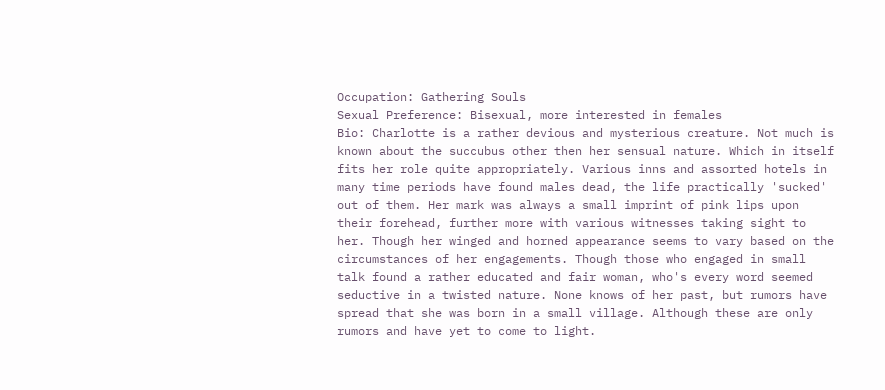Occupation: Gathering Souls
Sexual Preference: Bisexual, more interested in females
Bio: Charlotte is a rather devious and mysterious creature. Not much is known about the succubus other then her sensual nature. Which in itself fits her role quite appropriately. Various inns and assorted hotels in many time periods have found males dead, the life practically 'sucked' out of them. Her mark was always a small imprint of pink lips upon their forehead, further more with various witnesses taking sight to her. Though her winged and horned appearance seems to vary based on the circumstances of her engagements. Though those who engaged in small talk found a rather educated and fair woman, who's every word seemed seductive in a twisted nature. None knows of her past, but rumors have spread that she was born in a small village. Although these are only rumors and have yet to come to light.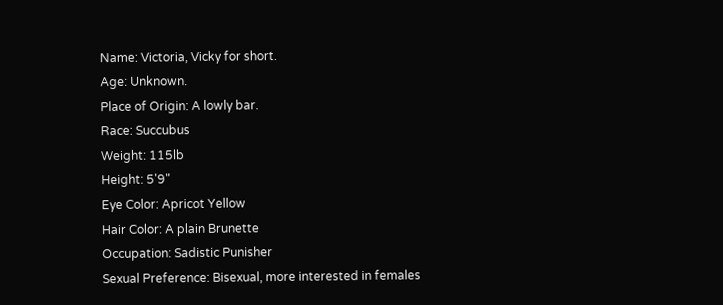Name: Victoria, Vicky for short.
Age: Unknown.
Place of Origin: A lowly bar.
Race: Succubus
Weight: 115lb
Height: 5'9"
Eye Color: Apricot Yellow
Hair Color: A plain Brunette
Occupation: Sadistic Punisher
Sexual Preference: Bisexual, more interested in females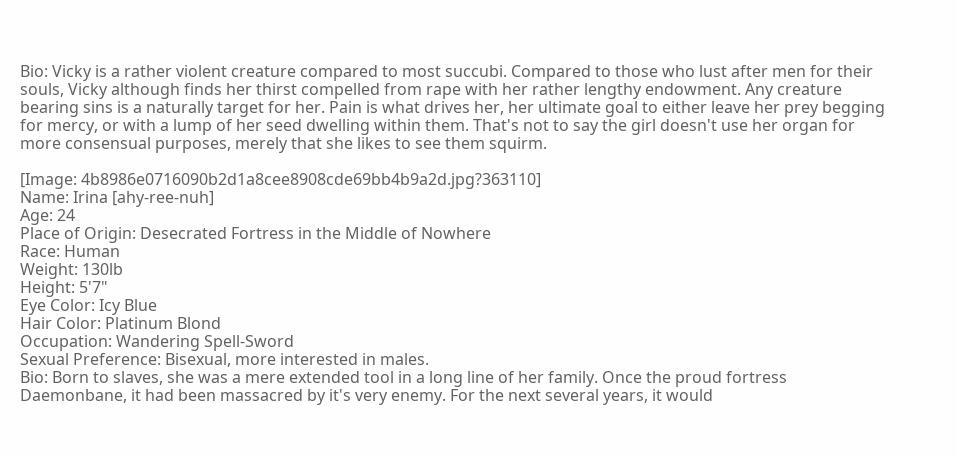Bio: Vicky is a rather violent creature compared to most succubi. Compared to those who lust after men for their souls, Vicky although finds her thirst compelled from rape with her rather lengthy endowment. Any creature bearing sins is a naturally target for her. Pain is what drives her, her ultimate goal to either leave her prey begging for mercy, or with a lump of her seed dwelling within them. That's not to say the girl doesn't use her organ for more consensual purposes, merely that she likes to see them squirm.

[Image: 4b8986e0716090b2d1a8cee8908cde69bb4b9a2d.jpg?363110]
Name: Irina [ahy-ree-nuh]
Age: 24
Place of Origin: Desecrated Fortress in the Middle of Nowhere
Race: Human
Weight: 130lb
Height: 5'7"
Eye Color: Icy Blue
Hair Color: Platinum Blond
Occupation: Wandering Spell-Sword
Sexual Preference: Bisexual, more interested in males.
Bio: Born to slaves, she was a mere extended tool in a long line of her family. Once the proud fortress Daemonbane, it had been massacred by it's very enemy. For the next several years, it would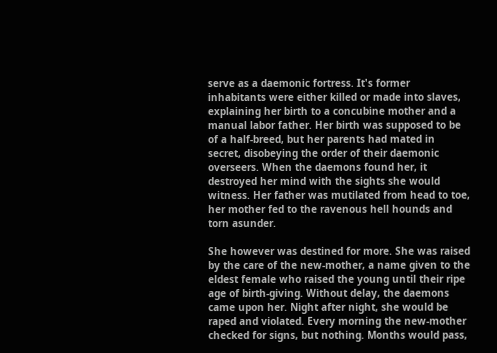serve as a daemonic fortress. It's former inhabitants were either killed or made into slaves, explaining her birth to a concubine mother and a manual labor father. Her birth was supposed to be of a half-breed, but her parents had mated in secret, disobeying the order of their daemonic overseers. When the daemons found her, it destroyed her mind with the sights she would witness. Her father was mutilated from head to toe, her mother fed to the ravenous hell hounds and torn asunder.

She however was destined for more. She was raised by the care of the new-mother, a name given to the eldest female who raised the young until their ripe age of birth-giving. Without delay, the daemons came upon her. Night after night, she would be raped and violated. Every morning the new-mother checked for signs, but nothing. Months would pass,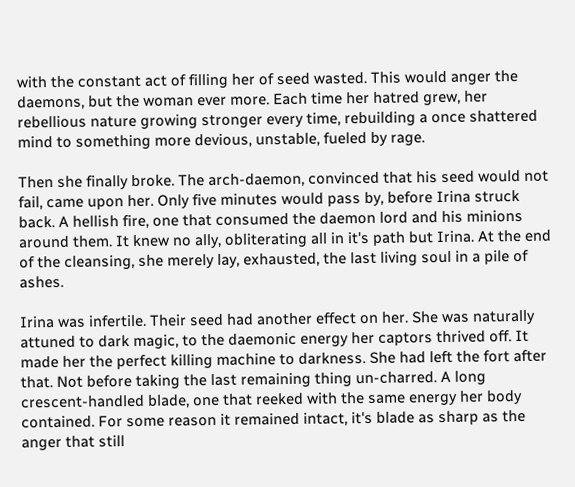with the constant act of filling her of seed wasted. This would anger the daemons, but the woman ever more. Each time her hatred grew, her rebellious nature growing stronger every time, rebuilding a once shattered mind to something more devious, unstable, fueled by rage.

Then she finally broke. The arch-daemon, convinced that his seed would not fail, came upon her. Only five minutes would pass by, before Irina struck back. A hellish fire, one that consumed the daemon lord and his minions around them. It knew no ally, obliterating all in it's path but Irina. At the end of the cleansing, she merely lay, exhausted, the last living soul in a pile of ashes.

Irina was infertile. Their seed had another effect on her. She was naturally attuned to dark magic, to the daemonic energy her captors thrived off. It made her the perfect killing machine to darkness. She had left the fort after that. Not before taking the last remaining thing un-charred. A long crescent-handled blade, one that reeked with the same energy her body contained. For some reason it remained intact, it's blade as sharp as the anger that still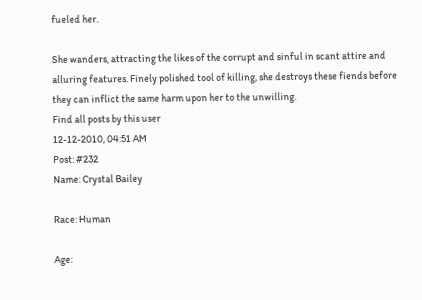fueled her.

She wanders, attracting the likes of the corrupt and sinful in scant attire and alluring features. Finely polished tool of killing, she destroys these fiends before they can inflict the same harm upon her to the unwilling.
Find all posts by this user
12-12-2010, 04:51 AM
Post: #232
Name: Crystal Bailey

Race: Human

Age: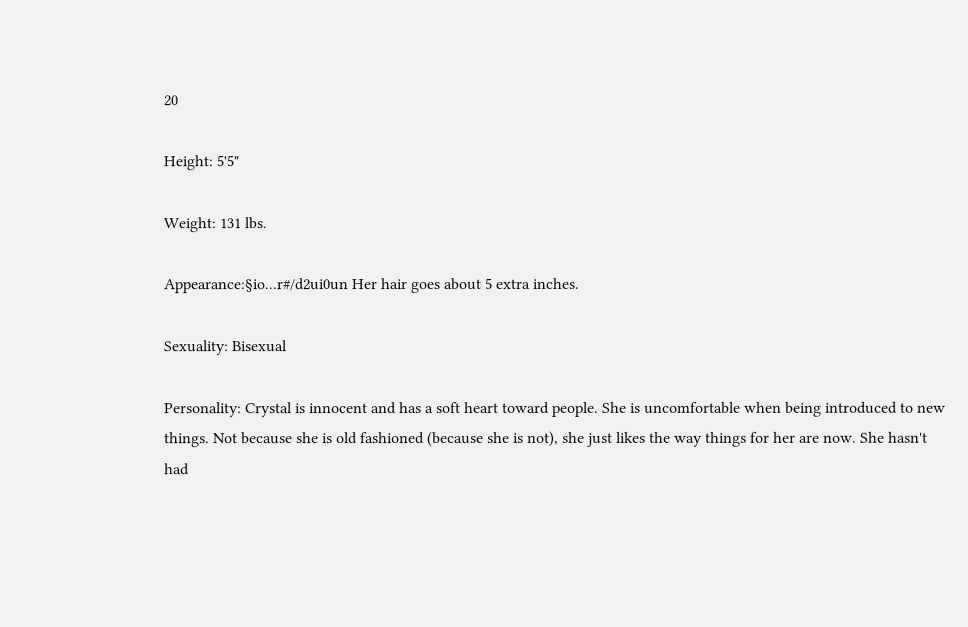20

Height: 5'5"

Weight: 131 lbs.

Appearance:§io...r#/d2ui0un Her hair goes about 5 extra inches.

Sexuality: Bisexual

Personality: Crystal is innocent and has a soft heart toward people. She is uncomfortable when being introduced to new things. Not because she is old fashioned (because she is not), she just likes the way things for her are now. She hasn't had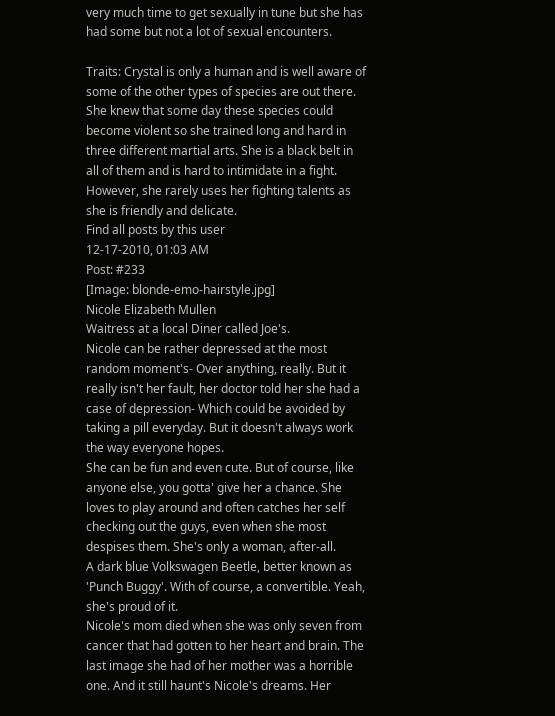very much time to get sexually in tune but she has had some but not a lot of sexual encounters.

Traits: Crystal is only a human and is well aware of some of the other types of species are out there. She knew that some day these species could become violent so she trained long and hard in three different martial arts. She is a black belt in all of them and is hard to intimidate in a fight. However, she rarely uses her fighting talents as she is friendly and delicate.
Find all posts by this user
12-17-2010, 01:03 AM
Post: #233
[Image: blonde-emo-hairstyle.jpg]
Nicole Elizabeth Mullen
Waitress at a local Diner called Joe's.
Nicole can be rather depressed at the most random moment's- Over anything, really. But it really isn't her fault, her doctor told her she had a case of depression- Which could be avoided by taking a pill everyday. But it doesn't always work the way everyone hopes.
She can be fun and even cute. But of course, like anyone else, you gotta' give her a chance. She loves to play around and often catches her self checking out the guys, even when she most despises them. She's only a woman, after-all.
A dark blue Volkswagen Beetle, better known as 'Punch Buggy'. With of course, a convertible. Yeah, she's proud of it.
Nicole's mom died when she was only seven from cancer that had gotten to her heart and brain. The last image she had of her mother was a horrible one. And it still haunt's Nicole's dreams. Her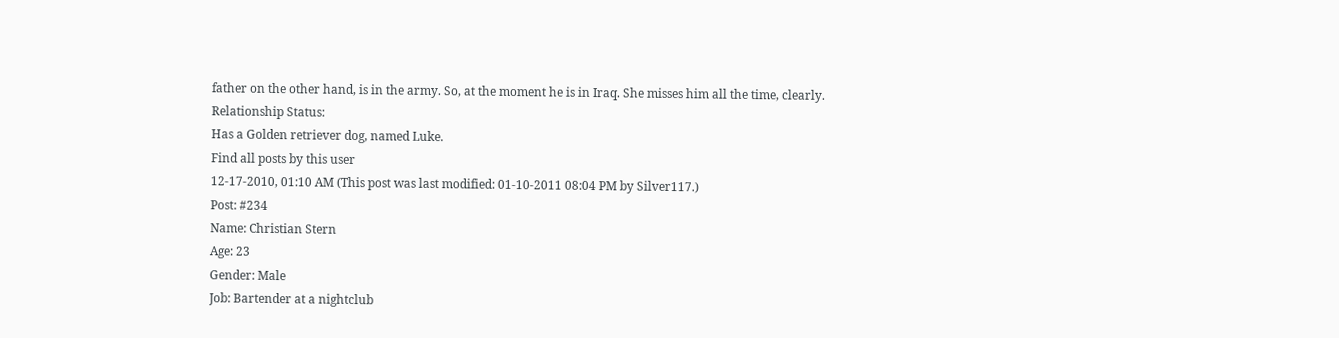father on the other hand, is in the army. So, at the moment he is in Iraq. She misses him all the time, clearly.
Relationship Status:
Has a Golden retriever dog, named Luke.
Find all posts by this user
12-17-2010, 01:10 AM (This post was last modified: 01-10-2011 08:04 PM by Silver117.)
Post: #234
Name: Christian Stern
Age: 23
Gender: Male
Job: Bartender at a nightclub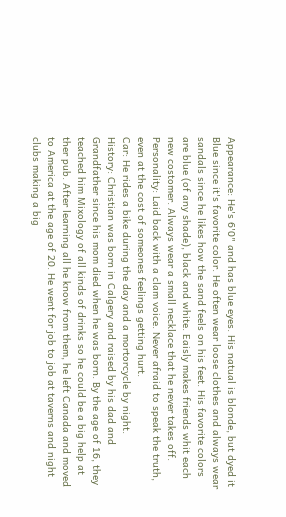Appearance: He's 6'0" and has blue eyes. His natual is blonde, but dyed it Blue since it's favorite color. He often wear loose clothes and always wear sandals since he likes how the sand feels on his feet. His favorite colors are blue (of any shade), black and white. Eaisly makes friends whit each new costomer. Always wear a small necklace that he never takes off.
Personality: Laid back with a clam voice. Never afraid to speak the truth, even at the cost of someones feelings getting hurt.
Car: He rides a bike during the day and a mortorcycle by night.
History: Christian was born in Calgery and raised by his dad and Grandfather since his mom died when he was born. By the age of 16, they teached him Mixology of all kinds of drinks so he could be a big help at ther pub. After learning all he know from them, he left Canada and moved to America at the age of 20. He went for job to job at taverns and night clubs making a big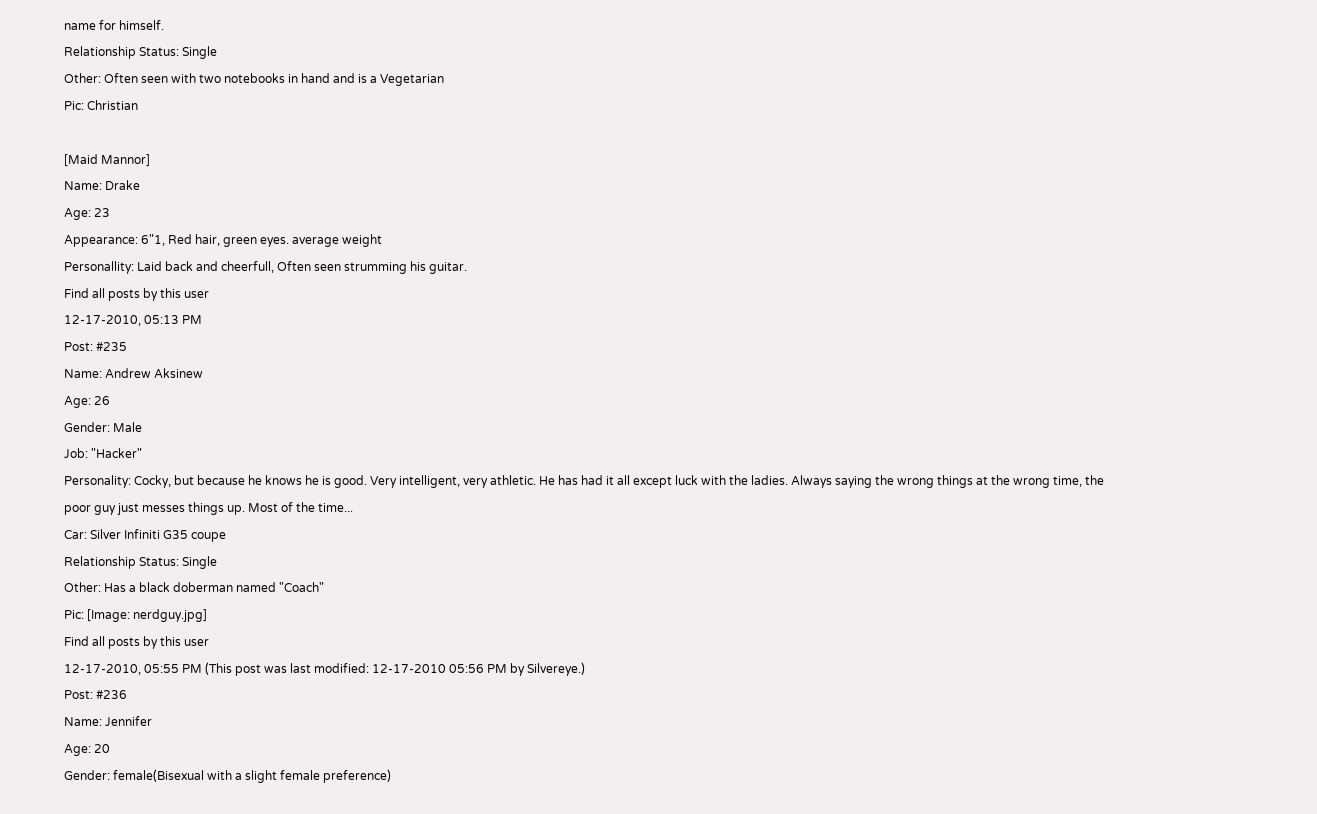name for himself.
Relationship Status: Single
Other: Often seen with two notebooks in hand and is a Vegetarian
Pic: Christian

[Maid Mannor]
Name: Drake
Age: 23
Appearance: 6"1, Red hair, green eyes. average weight
Personallity: Laid back and cheerfull, Often seen strumming his guitar.
Find all posts by this user
12-17-2010, 05:13 PM
Post: #235
Name: Andrew Aksinew
Age: 26
Gender: Male
Job: "Hacker"
Personality: Cocky, but because he knows he is good. Very intelligent, very athletic. He has had it all except luck with the ladies. Always saying the wrong things at the wrong time, the poor guy just messes things up. Most of the time...
Car: Silver Infiniti G35 coupe
Relationship Status: Single
Other: Has a black doberman named "Coach"
Pic: [Image: nerdguy.jpg]
Find all posts by this user
12-17-2010, 05:55 PM (This post was last modified: 12-17-2010 05:56 PM by Silvereye.)
Post: #236
Name: Jennifer
Age: 20
Gender: female(Bisexual with a slight female preference)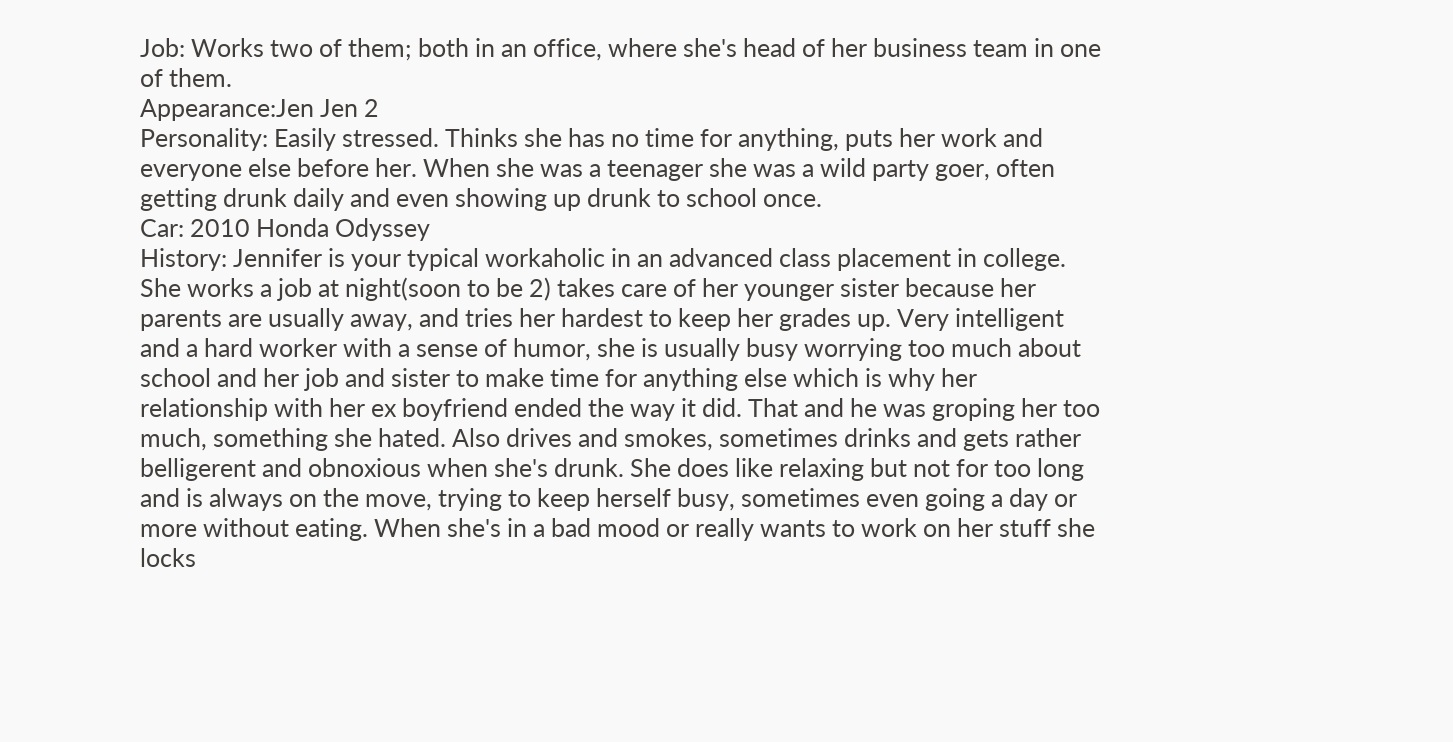Job: Works two of them; both in an office, where she's head of her business team in one of them.
Appearance:Jen Jen 2
Personality: Easily stressed. Thinks she has no time for anything, puts her work and everyone else before her. When she was a teenager she was a wild party goer, often getting drunk daily and even showing up drunk to school once.
Car: 2010 Honda Odyssey
History: Jennifer is your typical workaholic in an advanced class placement in college. She works a job at night(soon to be 2) takes care of her younger sister because her parents are usually away, and tries her hardest to keep her grades up. Very intelligent and a hard worker with a sense of humor, she is usually busy worrying too much about school and her job and sister to make time for anything else which is why her relationship with her ex boyfriend ended the way it did. That and he was groping her too much, something she hated. Also drives and smokes, sometimes drinks and gets rather belligerent and obnoxious when she's drunk. She does like relaxing but not for too long and is always on the move, trying to keep herself busy, sometimes even going a day or more without eating. When she's in a bad mood or really wants to work on her stuff she locks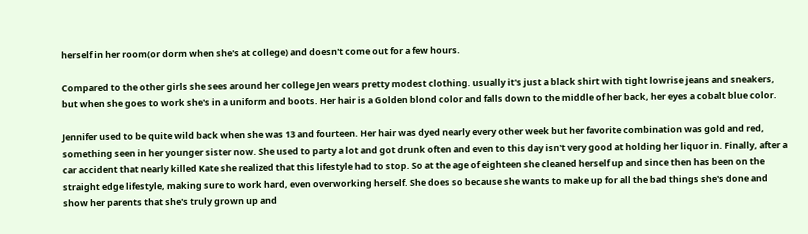herself in her room(or dorm when she's at college) and doesn't come out for a few hours.

Compared to the other girls she sees around her college Jen wears pretty modest clothing. usually it's just a black shirt with tight lowrise jeans and sneakers, but when she goes to work she's in a uniform and boots. Her hair is a Golden blond color and falls down to the middle of her back, her eyes a cobalt blue color.

Jennifer used to be quite wild back when she was 13 and fourteen. Her hair was dyed nearly every other week but her favorite combination was gold and red, something seen in her younger sister now. She used to party a lot and got drunk often and even to this day isn't very good at holding her liquor in. Finally, after a car accident that nearly killed Kate she realized that this lifestyle had to stop. So at the age of eighteen she cleaned herself up and since then has been on the straight edge lifestyle, making sure to work hard, even overworking herself. She does so because she wants to make up for all the bad things she's done and show her parents that she's truly grown up and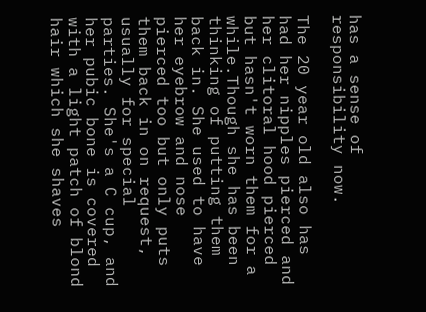has a sense of responsibility now.

The 20 year old also has had her nipples pierced and her clitoral hood pierced but hasn't worn them for a while.Though she has been thinking of putting them back in. She used to have her eyebrow and nose pierced too but only puts them back in on request, usually for special parties. She's a C cup, and her pubic bone is covered with a light patch of blond hair which she shaves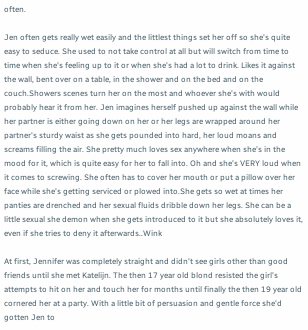often.

Jen often gets really wet easily and the littlest things set her off so she's quite easy to seduce. She used to not take control at all but will switch from time to time when she's feeling up to it or when she's had a lot to drink. Likes it against the wall, bent over on a table, in the shower and on the bed and on the couch.Showers scenes turn her on the most and whoever she's with would probably hear it from her. Jen imagines herself pushed up against the wall while her partner is either going down on her or her legs are wrapped around her partner's sturdy waist as she gets pounded into hard, her loud moans and screams filling the air. She pretty much loves sex anywhere when she's in the mood for it, which is quite easy for her to fall into. Oh and she's VERY loud when it comes to screwing. She often has to cover her mouth or put a pillow over her face while she's getting serviced or plowed into.She gets so wet at times her panties are drenched and her sexual fluids dribble down her legs. She can be a little sexual she demon when she gets introduced to it but she absolutely loves it, even if she tries to deny it afterwards..Wink

At first, Jennifer was completely straight and didn't see girls other than good friends until she met Katelijn. The then 17 year old blond resisted the girl's attempts to hit on her and touch her for months until finally the then 19 year old cornered her at a party. With a little bit of persuasion and gentle force she'd gotten Jen to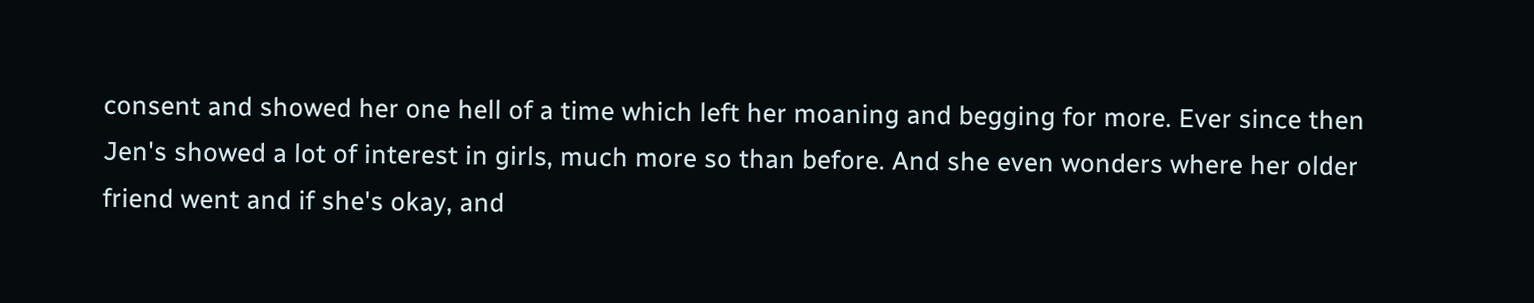consent and showed her one hell of a time which left her moaning and begging for more. Ever since then Jen's showed a lot of interest in girls, much more so than before. And she even wonders where her older friend went and if she's okay, and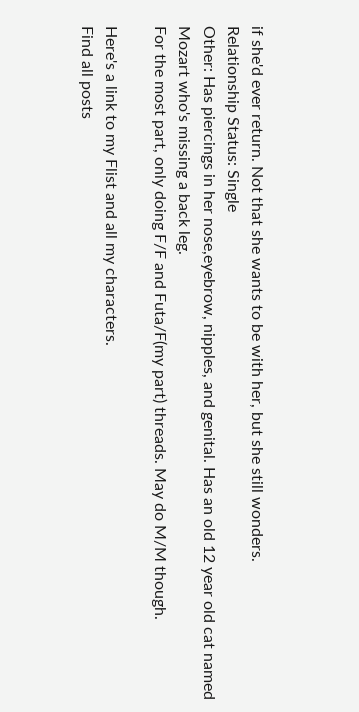if she'd ever return. Not that she wants to be with her, but she still wonders.
Relationship Status: Single
Other: Has piercings in her nose,eyebrow, nipples, and genital. Has an old 12 year old cat named Mozart who's missing a back leg.
For the most part, only doing F/F and Futa/F(my part) threads. May do M/M though.

Here's a link to my Flist and all my characters.
Find all posts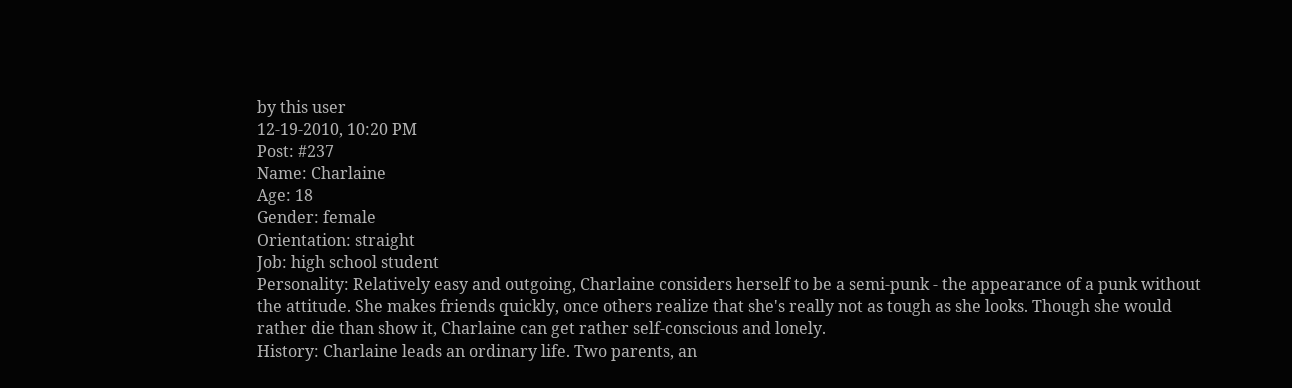by this user
12-19-2010, 10:20 PM
Post: #237
Name: Charlaine
Age: 18
Gender: female
Orientation: straight
Job: high school student
Personality: Relatively easy and outgoing, Charlaine considers herself to be a semi-punk - the appearance of a punk without the attitude. She makes friends quickly, once others realize that she's really not as tough as she looks. Though she would rather die than show it, Charlaine can get rather self-conscious and lonely.
History: Charlaine leads an ordinary life. Two parents, an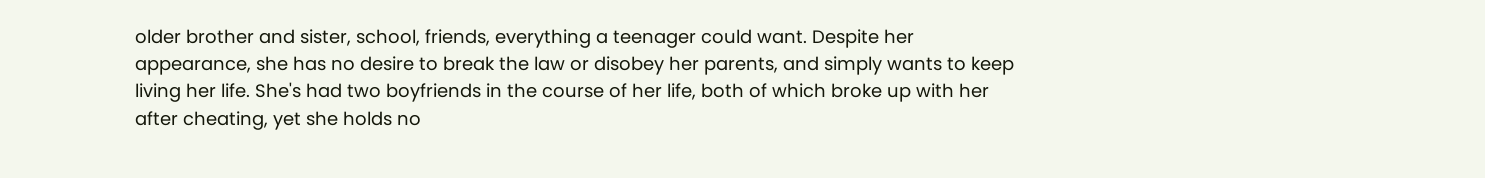older brother and sister, school, friends, everything a teenager could want. Despite her appearance, she has no desire to break the law or disobey her parents, and simply wants to keep living her life. She's had two boyfriends in the course of her life, both of which broke up with her after cheating, yet she holds no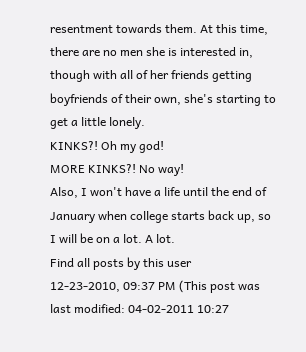resentment towards them. At this time, there are no men she is interested in, though with all of her friends getting boyfriends of their own, she's starting to get a little lonely.
KINKS?! Oh my god!
MORE KINKS?! No way!
Also, I won't have a life until the end of January when college starts back up, so I will be on a lot. A lot.
Find all posts by this user
12-23-2010, 09:37 PM (This post was last modified: 04-02-2011 10:27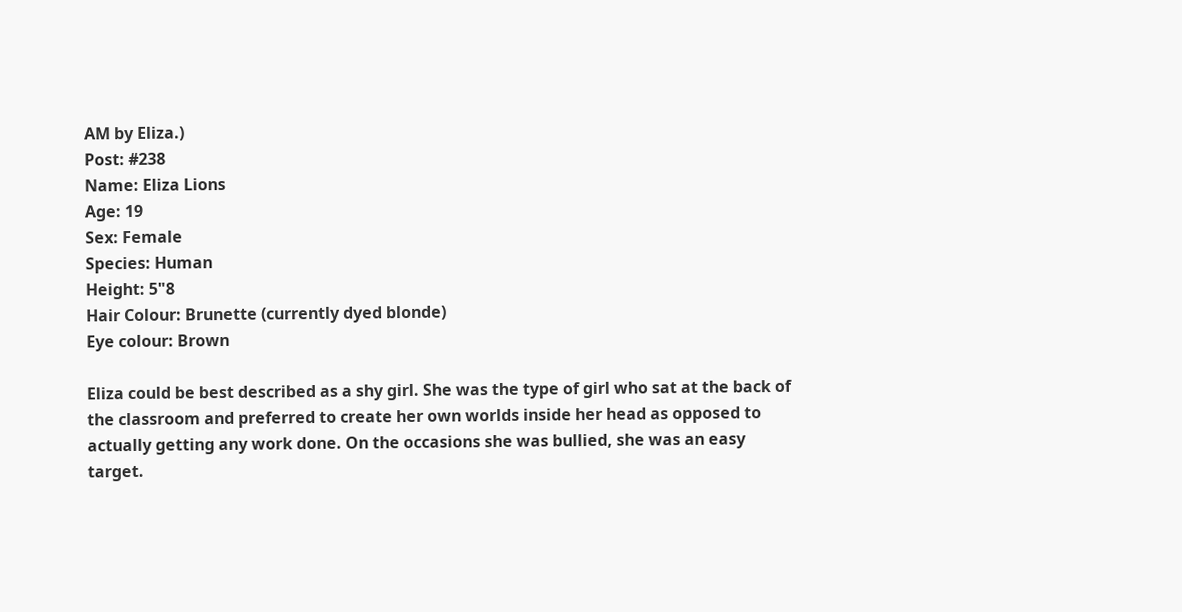AM by Eliza.)
Post: #238
Name: Eliza Lions
Age: 19
Sex: Female
Species: Human
Height: 5"8
Hair Colour: Brunette (currently dyed blonde)
Eye colour: Brown

Eliza could be best described as a shy girl. She was the type of girl who sat at the back of the classroom and preferred to create her own worlds inside her head as opposed to actually getting any work done. On the occasions she was bullied, she was an easy target.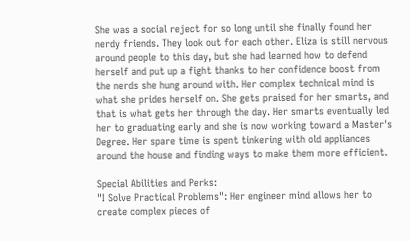She was a social reject for so long until she finally found her nerdy friends. They look out for each other. Eliza is still nervous around people to this day, but she had learned how to defend herself and put up a fight thanks to her confidence boost from the nerds she hung around with. Her complex technical mind is what she prides herself on. She gets praised for her smarts, and that is what gets her through the day. Her smarts eventually led her to graduating early and she is now working toward a Master's Degree. Her spare time is spent tinkering with old appliances around the house and finding ways to make them more efficient.

Special Abilities and Perks:
"I Solve Practical Problems": Her engineer mind allows her to create complex pieces of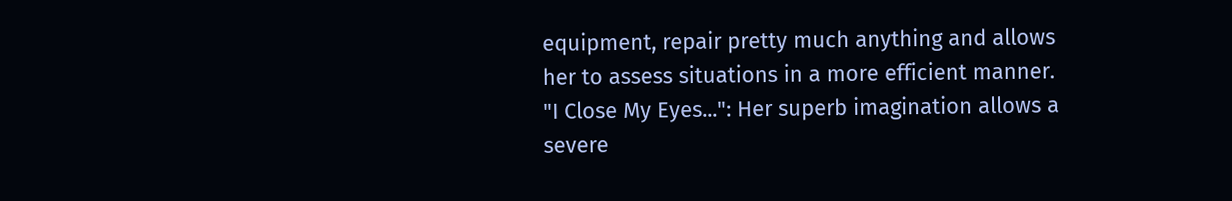equipment, repair pretty much anything and allows her to assess situations in a more efficient manner.
"I Close My Eyes...": Her superb imagination allows a severe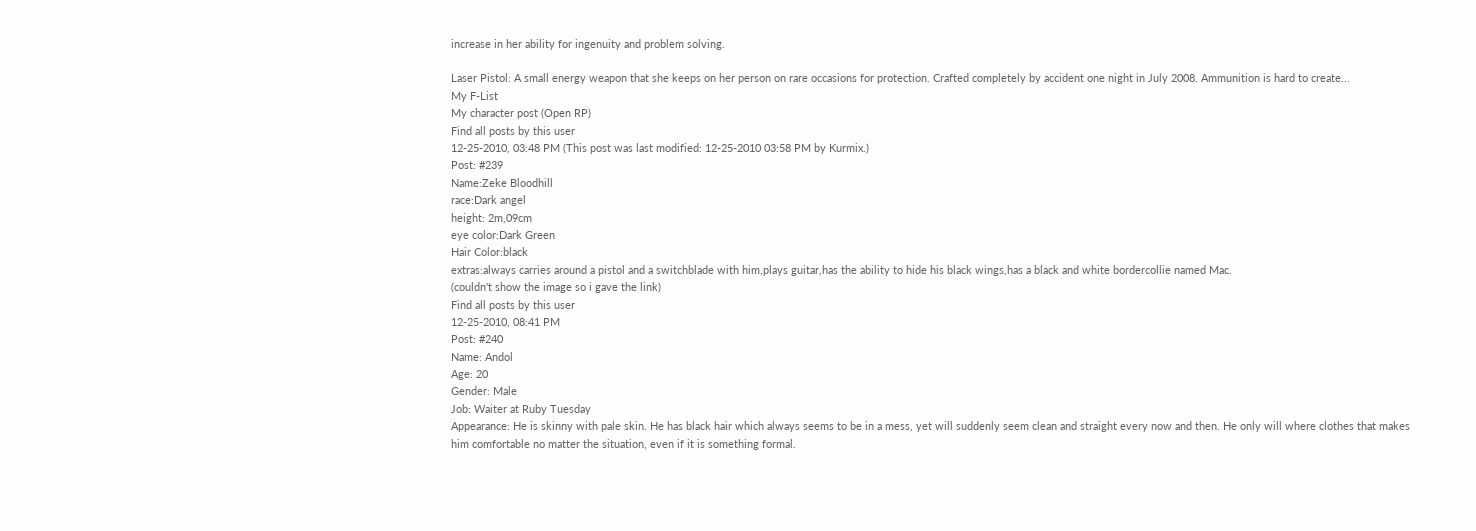increase in her ability for ingenuity and problem solving.

Laser Pistol: A small energy weapon that she keeps on her person on rare occasions for protection. Crafted completely by accident one night in July 2008. Ammunition is hard to create...
My F-List
My character post (Open RP)
Find all posts by this user
12-25-2010, 03:48 PM (This post was last modified: 12-25-2010 03:58 PM by Kurmix.)
Post: #239
Name:Zeke Bloodhill
race:Dark angel
height: 2m,09cm
eye color:Dark Green
Hair Color:black
extras:always carries around a pistol and a switchblade with him,plays guitar,has the ability to hide his black wings,has a black and white bordercollie named Mac.
(couldn't show the image so i gave the link)
Find all posts by this user
12-25-2010, 08:41 PM
Post: #240
Name: Andol
Age: 20
Gender: Male
Job: Waiter at Ruby Tuesday
Appearance: He is skinny with pale skin. He has black hair which always seems to be in a mess, yet will suddenly seem clean and straight every now and then. He only will where clothes that makes him comfortable no matter the situation, even if it is something formal.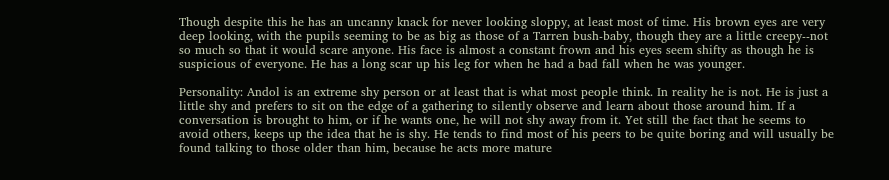Though despite this he has an uncanny knack for never looking sloppy, at least most of time. His brown eyes are very deep looking, with the pupils seeming to be as big as those of a Tarren bush-baby, though they are a little creepy--not so much so that it would scare anyone. His face is almost a constant frown and his eyes seem shifty as though he is suspicious of everyone. He has a long scar up his leg for when he had a bad fall when he was younger.

Personality: Andol is an extreme shy person or at least that is what most people think. In reality he is not. He is just a little shy and prefers to sit on the edge of a gathering to silently observe and learn about those around him. If a conversation is brought to him, or if he wants one, he will not shy away from it. Yet still the fact that he seems to avoid others, keeps up the idea that he is shy. He tends to find most of his peers to be quite boring and will usually be found talking to those older than him, because he acts more mature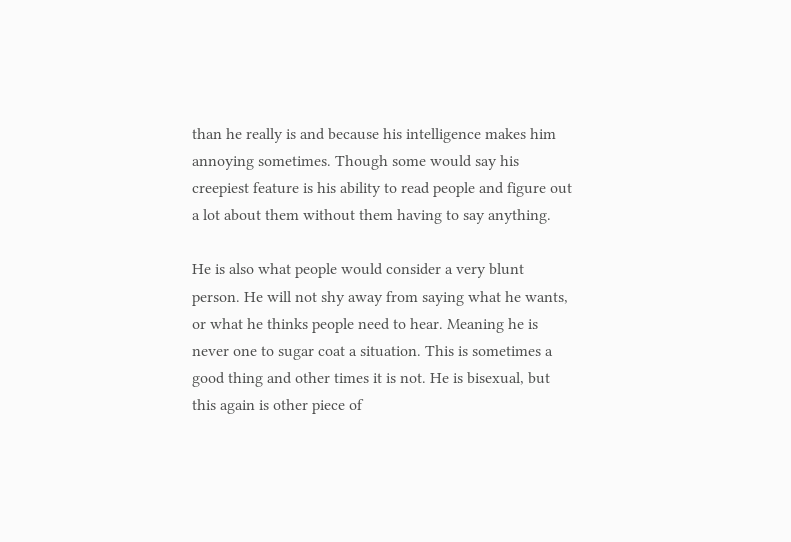than he really is and because his intelligence makes him annoying sometimes. Though some would say his creepiest feature is his ability to read people and figure out a lot about them without them having to say anything.

He is also what people would consider a very blunt person. He will not shy away from saying what he wants, or what he thinks people need to hear. Meaning he is never one to sugar coat a situation. This is sometimes a good thing and other times it is not. He is bisexual, but this again is other piece of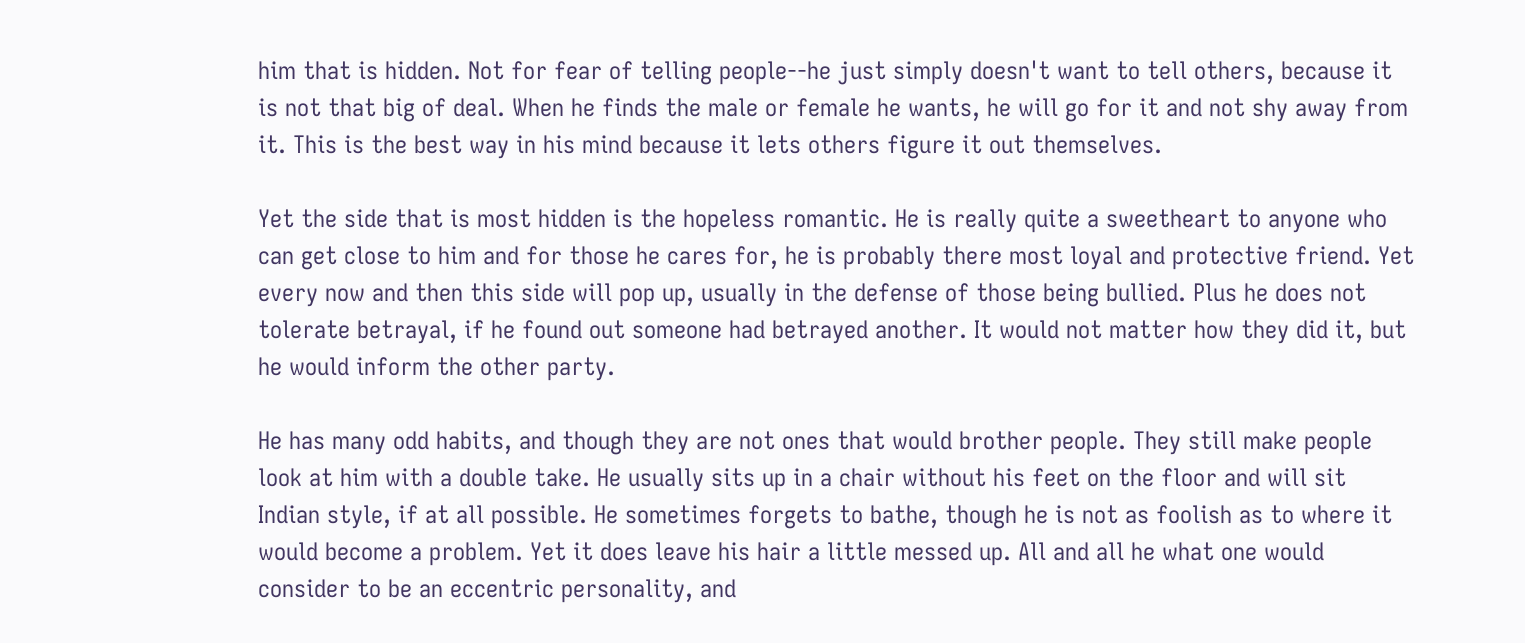him that is hidden. Not for fear of telling people--he just simply doesn't want to tell others, because it is not that big of deal. When he finds the male or female he wants, he will go for it and not shy away from it. This is the best way in his mind because it lets others figure it out themselves.

Yet the side that is most hidden is the hopeless romantic. He is really quite a sweetheart to anyone who can get close to him and for those he cares for, he is probably there most loyal and protective friend. Yet every now and then this side will pop up, usually in the defense of those being bullied. Plus he does not tolerate betrayal, if he found out someone had betrayed another. It would not matter how they did it, but he would inform the other party.

He has many odd habits, and though they are not ones that would brother people. They still make people look at him with a double take. He usually sits up in a chair without his feet on the floor and will sit Indian style, if at all possible. He sometimes forgets to bathe, though he is not as foolish as to where it would become a problem. Yet it does leave his hair a little messed up. All and all he what one would consider to be an eccentric personality, and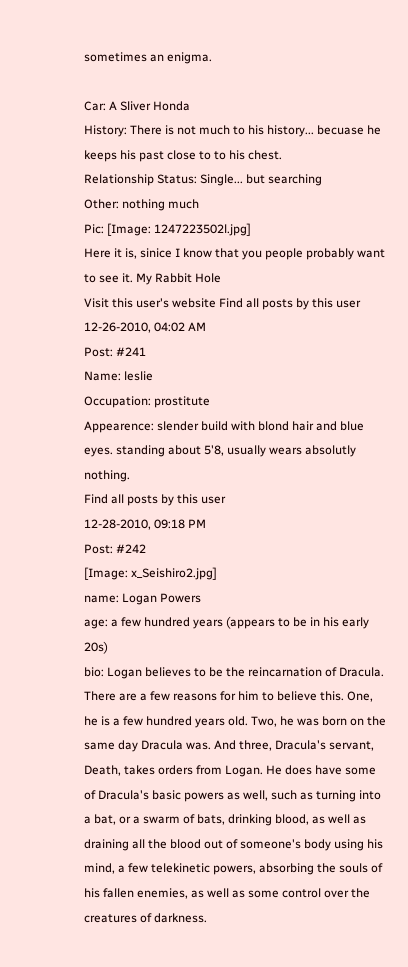sometimes an enigma.

Car: A Sliver Honda
History: There is not much to his history... becuase he keeps his past close to to his chest.
Relationship Status: Single... but searching
Other: nothing much
Pic: [Image: 1247223502l.jpg]
Here it is, sinice I know that you people probably want to see it. My Rabbit Hole
Visit this user's website Find all posts by this user
12-26-2010, 04:02 AM
Post: #241
Name: leslie
Occupation: prostitute
Appearence: slender build with blond hair and blue eyes. standing about 5'8, usually wears absolutly nothing.
Find all posts by this user
12-28-2010, 09:18 PM
Post: #242
[Image: x_Seishiro2.jpg]
name: Logan Powers
age: a few hundred years (appears to be in his early 20s)
bio: Logan believes to be the reincarnation of Dracula. There are a few reasons for him to believe this. One, he is a few hundred years old. Two, he was born on the same day Dracula was. And three, Dracula's servant, Death, takes orders from Logan. He does have some of Dracula's basic powers as well, such as turning into a bat, or a swarm of bats, drinking blood, as well as draining all the blood out of someone's body using his mind, a few telekinetic powers, absorbing the souls of his fallen enemies, as well as some control over the creatures of darkness.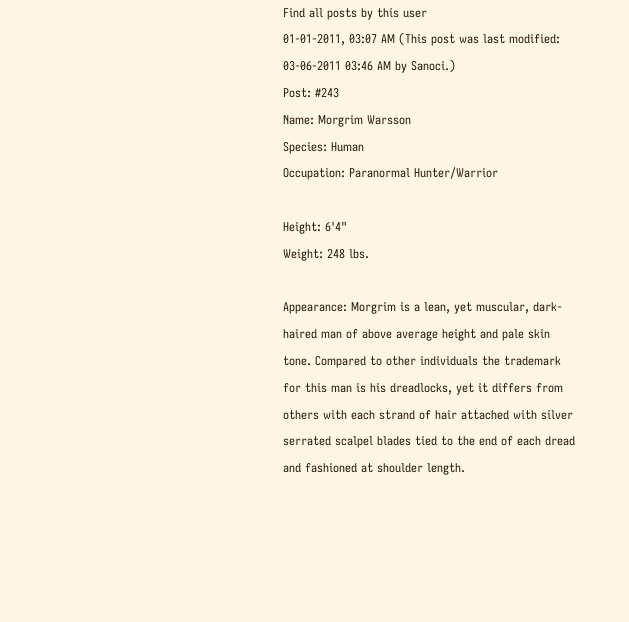Find all posts by this user
01-01-2011, 03:07 AM (This post was last modified: 03-06-2011 03:46 AM by Sanoci.)
Post: #243
Name: Morgrim Warsson
Species: Human
Occupation: Paranormal Hunter/Warrior

Height: 6'4"
Weight: 248 lbs.

Appearance: Morgrim is a lean, yet muscular, dark-haired man of above average height and pale skin tone. Compared to other individuals the trademark for this man is his dreadlocks, yet it differs from others with each strand of hair attached with silver serrated scalpel blades tied to the end of each dread and fashioned at shoulder length.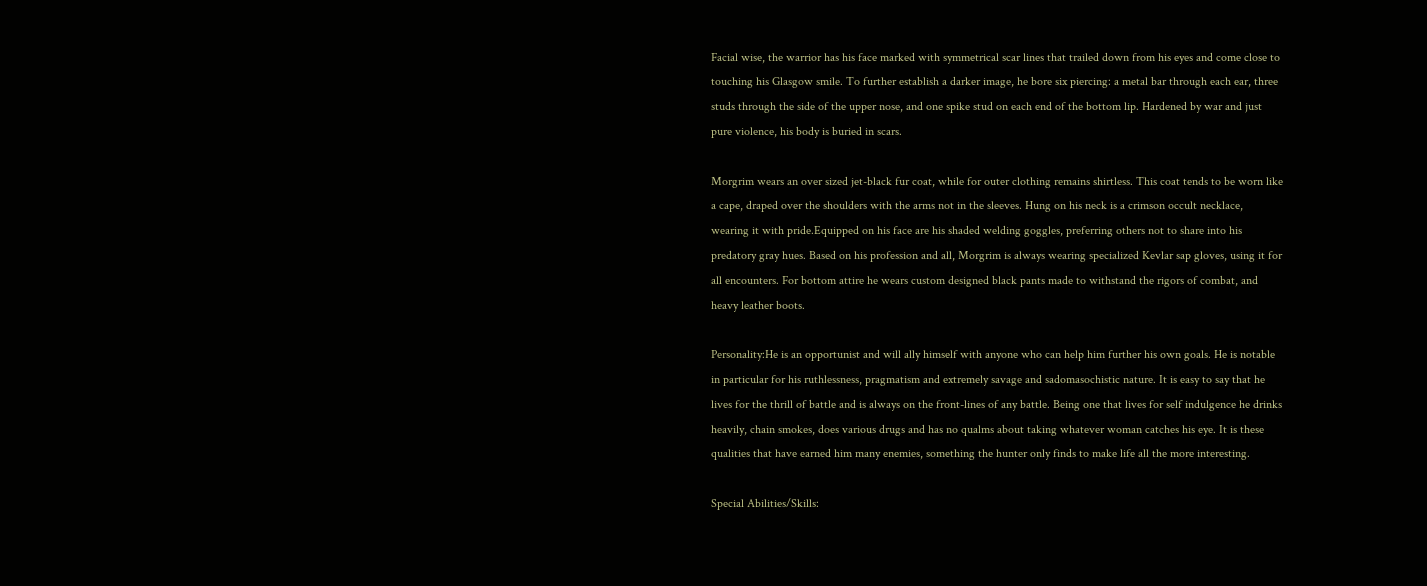Facial wise, the warrior has his face marked with symmetrical scar lines that trailed down from his eyes and come close to touching his Glasgow smile. To further establish a darker image, he bore six piercing: a metal bar through each ear, three studs through the side of the upper nose, and one spike stud on each end of the bottom lip. Hardened by war and just pure violence, his body is buried in scars.

Morgrim wears an over sized jet-black fur coat, while for outer clothing remains shirtless. This coat tends to be worn like a cape, draped over the shoulders with the arms not in the sleeves. Hung on his neck is a crimson occult necklace, wearing it with pride.Equipped on his face are his shaded welding goggles, preferring others not to share into his predatory gray hues. Based on his profession and all, Morgrim is always wearing specialized Kevlar sap gloves, using it for all encounters. For bottom attire he wears custom designed black pants made to withstand the rigors of combat, and heavy leather boots.

Personality:He is an opportunist and will ally himself with anyone who can help him further his own goals. He is notable in particular for his ruthlessness, pragmatism and extremely savage and sadomasochistic nature. It is easy to say that he lives for the thrill of battle and is always on the front-lines of any battle. Being one that lives for self indulgence he drinks heavily, chain smokes, does various drugs and has no qualms about taking whatever woman catches his eye. It is these qualities that have earned him many enemies, something the hunter only finds to make life all the more interesting.

Special Abilities/Skills: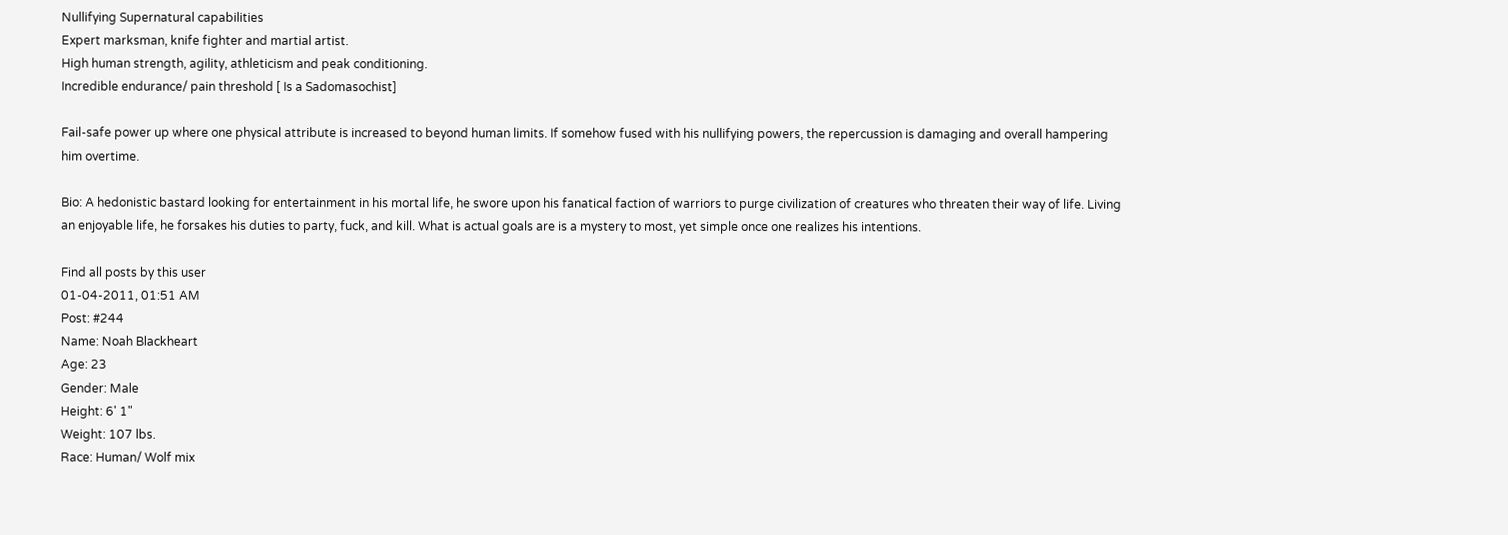Nullifying Supernatural capabilities
Expert marksman, knife fighter and martial artist.
High human strength, agility, athleticism and peak conditioning.
Incredible endurance/ pain threshold [ Is a Sadomasochist]

Fail-safe power up where one physical attribute is increased to beyond human limits. If somehow fused with his nullifying powers, the repercussion is damaging and overall hampering him overtime.

Bio: A hedonistic bastard looking for entertainment in his mortal life, he swore upon his fanatical faction of warriors to purge civilization of creatures who threaten their way of life. Living an enjoyable life, he forsakes his duties to party, fuck, and kill. What is actual goals are is a mystery to most, yet simple once one realizes his intentions.

Find all posts by this user
01-04-2011, 01:51 AM
Post: #244
Name: Noah Blackheart
Age: 23
Gender: Male
Height: 6' 1"
Weight: 107 lbs.
Race: Human/ Wolf mix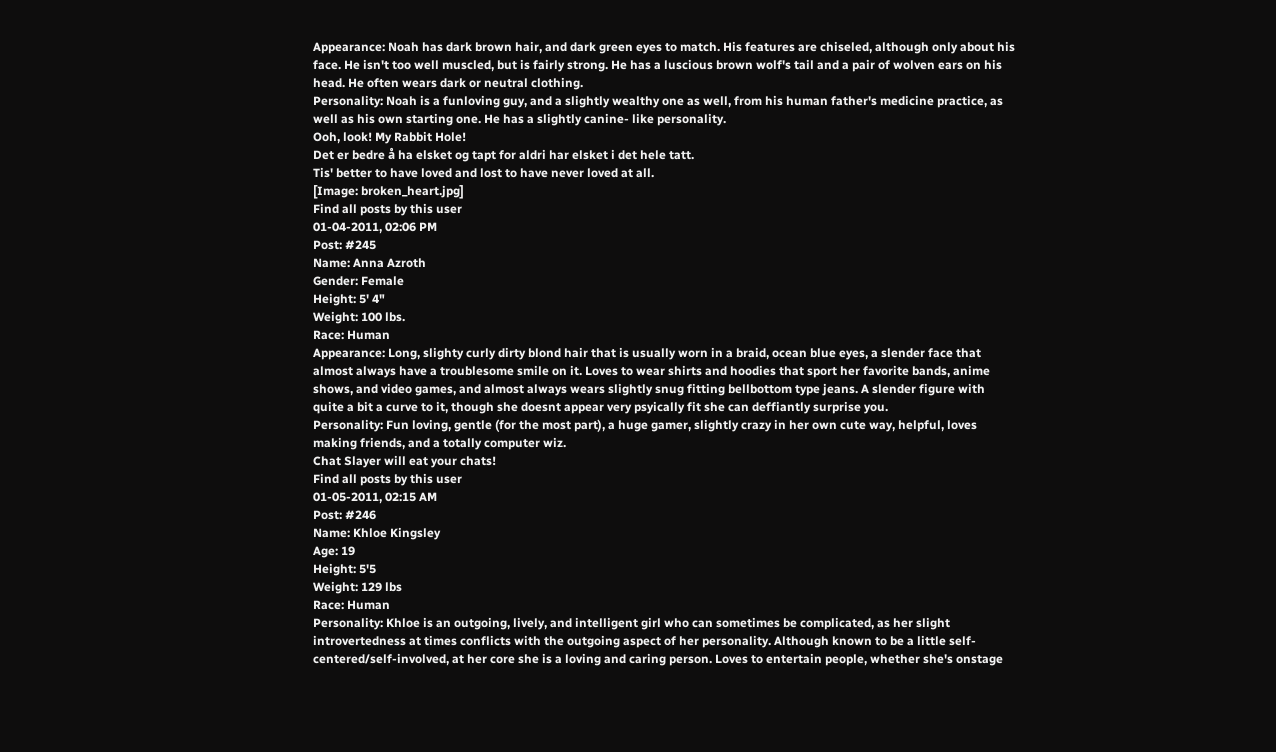Appearance: Noah has dark brown hair, and dark green eyes to match. His features are chiseled, although only about his face. He isn't too well muscled, but is fairly strong. He has a luscious brown wolf's tail and a pair of wolven ears on his head. He often wears dark or neutral clothing.
Personality: Noah is a funloving guy, and a slightly wealthy one as well, from his human father's medicine practice, as well as his own starting one. He has a slightly canine- like personality.
Ooh, look! My Rabbit Hole!
Det er bedre å ha elsket og tapt for aldri har elsket i det hele tatt.
Tis' better to have loved and lost to have never loved at all.
[Image: broken_heart.jpg]
Find all posts by this user
01-04-2011, 02:06 PM
Post: #245
Name: Anna Azroth
Gender: Female
Height: 5' 4"
Weight: 100 lbs.
Race: Human
Appearance: Long, slighty curly dirty blond hair that is usually worn in a braid, ocean blue eyes, a slender face that almost always have a troublesome smile on it. Loves to wear shirts and hoodies that sport her favorite bands, anime shows, and video games, and almost always wears slightly snug fitting bellbottom type jeans. A slender figure with quite a bit a curve to it, though she doesnt appear very psyically fit she can deffiantly surprise you.
Personality: Fun loving, gentle (for the most part), a huge gamer, slightly crazy in her own cute way, helpful, loves making friends, and a totally computer wiz.
Chat Slayer will eat your chats!
Find all posts by this user
01-05-2011, 02:15 AM
Post: #246
Name: Khloe Kingsley
Age: 19
Height: 5'5
Weight: 129 lbs
Race: Human
Personality: Khloe is an outgoing, lively, and intelligent girl who can sometimes be complicated, as her slight introvertedness at times conflicts with the outgoing aspect of her personality. Although known to be a little self-centered/self-involved, at her core she is a loving and caring person. Loves to entertain people, whether she's onstage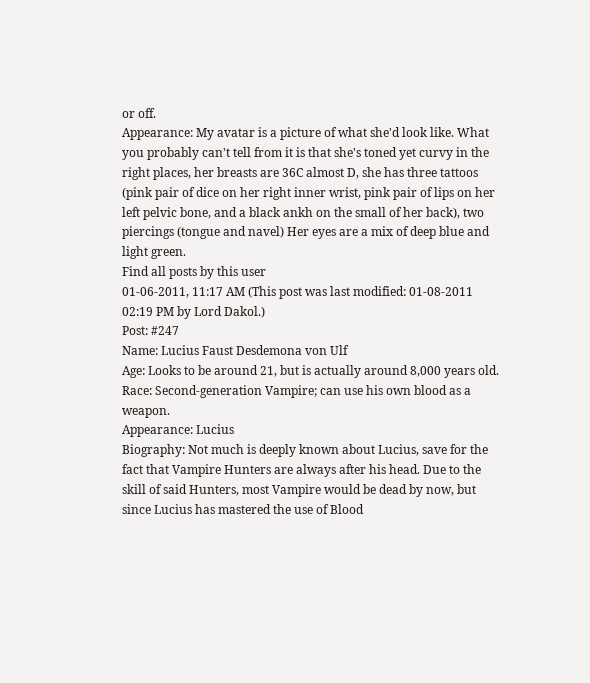or off.
Appearance: My avatar is a picture of what she'd look like. What you probably can't tell from it is that she's toned yet curvy in the right places, her breasts are 36C almost D, she has three tattoos (pink pair of dice on her right inner wrist, pink pair of lips on her left pelvic bone, and a black ankh on the small of her back), two piercings (tongue and navel) Her eyes are a mix of deep blue and light green.
Find all posts by this user
01-06-2011, 11:17 AM (This post was last modified: 01-08-2011 02:19 PM by Lord Dakol.)
Post: #247
Name: Lucius Faust Desdemona von Ulf
Age: Looks to be around 21, but is actually around 8,000 years old.
Race: Second-generation Vampire; can use his own blood as a weapon.
Appearance: Lucius
Biography: Not much is deeply known about Lucius, save for the fact that Vampire Hunters are always after his head. Due to the skill of said Hunters, most Vampire would be dead by now, but since Lucius has mastered the use of Blood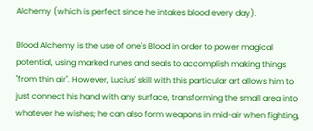Alchemy (which is perfect since he intakes blood every day).

Blood Alchemy is the use of one's Blood in order to power magical potential, using marked runes and seals to accomplish making things "from thin air". However, Lucius' skill with this particular art allows him to just connect his hand with any surface, transforming the small area into whatever he wishes; he can also form weapons in mid-air when fighting,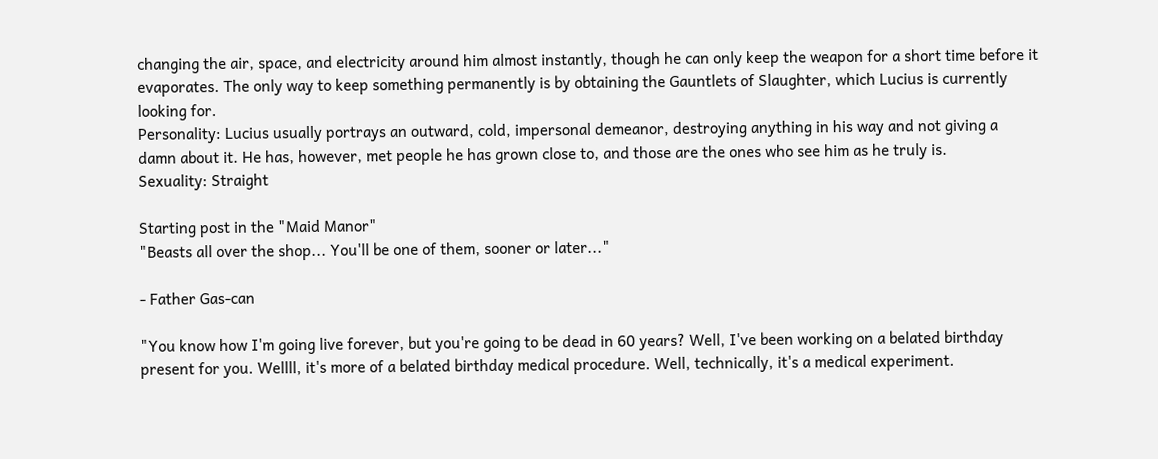changing the air, space, and electricity around him almost instantly, though he can only keep the weapon for a short time before it evaporates. The only way to keep something permanently is by obtaining the Gauntlets of Slaughter, which Lucius is currently looking for.
Personality: Lucius usually portrays an outward, cold, impersonal demeanor, destroying anything in his way and not giving a damn about it. He has, however, met people he has grown close to, and those are the ones who see him as he truly is.
Sexuality: Straight

Starting post in the "Maid Manor"
"Beasts all over the shop... You'll be one of them, sooner or later..."

- Father Gas-can

"You know how I'm going live forever, but you're going to be dead in 60 years? Well, I've been working on a belated birthday present for you. Wellll, it's more of a belated birthday medical procedure. Well, technically, it's a medical experiment.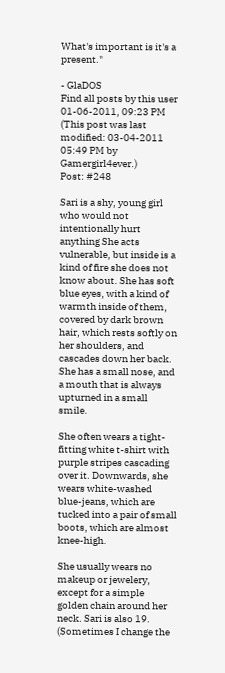What's important is it's a present."

- GlaDOS
Find all posts by this user
01-06-2011, 09:23 PM (This post was last modified: 03-04-2011 05:49 PM by Gamergirl4ever.)
Post: #248

Sari is a shy, young girl who would not intentionally hurt anything She acts vulnerable, but inside is a kind of fire she does not know about. She has soft blue eyes, with a kind of warmth inside of them, covered by dark brown hair, which rests softly on her shoulders, and cascades down her back. She has a small nose, and a mouth that is always upturned in a small smile.

She often wears a tight-fitting white t-shirt with purple stripes cascading over it. Downwards, she wears white-washed blue-jeans, which are tucked into a pair of small boots, which are almost knee-high.

She usually wears no makeup or jewelery, except for a simple golden chain around her neck. Sari is also 19. (Sometimes I change the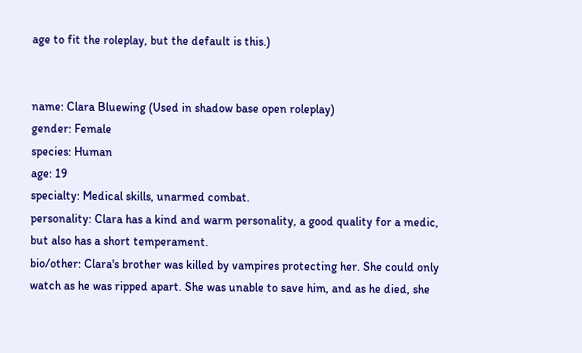age to fit the roleplay, but the default is this.)


name: Clara Bluewing (Used in shadow base open roleplay)
gender: Female
species: Human
age: 19
specialty: Medical skills, unarmed combat.
personality: Clara has a kind and warm personality, a good quality for a medic, but also has a short temperament.
bio/other: Clara's brother was killed by vampires protecting her. She could only watch as he was ripped apart. She was unable to save him, and as he died, she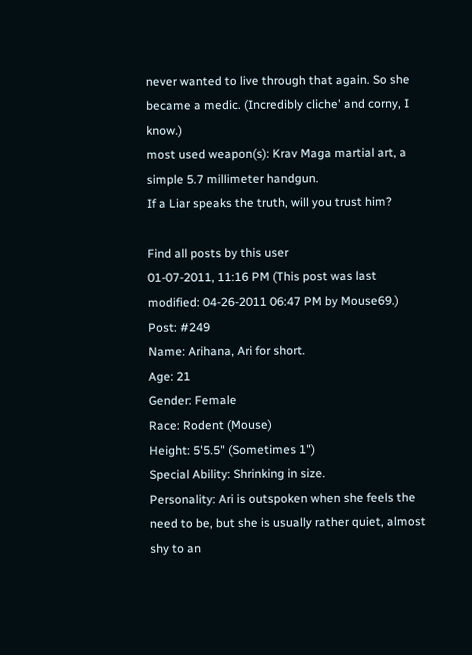never wanted to live through that again. So she became a medic. (Incredibly cliche' and corny, I know.)
most used weapon(s): Krav Maga martial art, a simple 5.7 millimeter handgun.
If a Liar speaks the truth, will you trust him?

Find all posts by this user
01-07-2011, 11:16 PM (This post was last modified: 04-26-2011 06:47 PM by Mouse69.)
Post: #249
Name: Arihana, Ari for short.
Age: 21
Gender: Female
Race: Rodent (Mouse)
Height: 5'5.5" (Sometimes 1")
Special Ability: Shrinking in size.
Personality: Ari is outspoken when she feels the need to be, but she is usually rather quiet, almost shy to an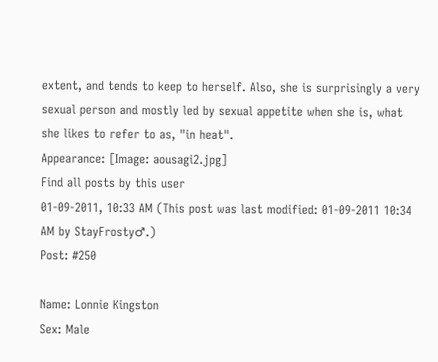extent, and tends to keep to herself. Also, she is surprisingly a very sexual person and mostly led by sexual appetite when she is, what she likes to refer to as, "in heat".
Appearance: [Image: aousagi2.jpg]
Find all posts by this user
01-09-2011, 10:33 AM (This post was last modified: 01-09-2011 10:34 AM by StayFrosty♂.)
Post: #250

Name: Lonnie Kingston
Sex: Male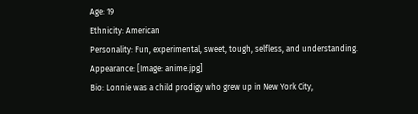Age: 19
Ethnicity: American
Personality: Fun, experimental, sweet, tough, selfless, and understanding.
Appearance: [Image: anime.jpg]
Bio: Lonnie was a child prodigy who grew up in New York City,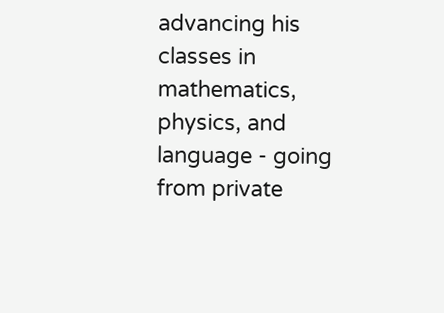advancing his classes in mathematics, physics, and language - going from private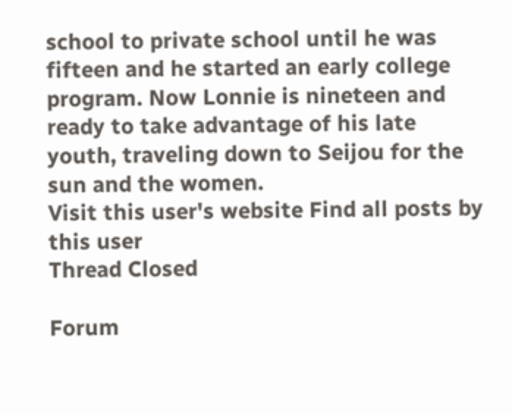school to private school until he was fifteen and he started an early college program. Now Lonnie is nineteen and ready to take advantage of his late youth, traveling down to Seijou for the sun and the women.
Visit this user's website Find all posts by this user
Thread Closed

Forum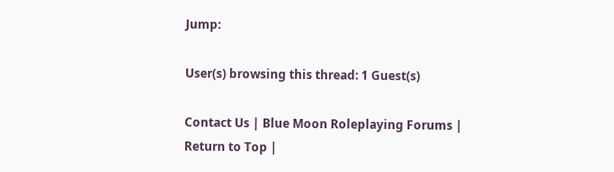Jump:

User(s) browsing this thread: 1 Guest(s)

Contact Us | Blue Moon Roleplaying Forums | Return to Top |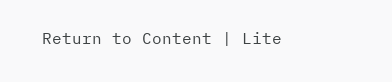Return to Content | Lite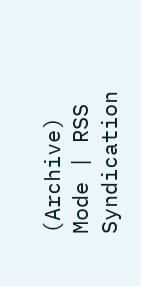(Archive) Mode | RSS Syndication